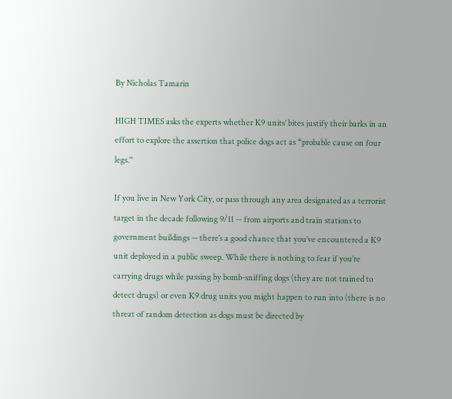By Nicholas Tamarin

HIGH TIMES asks the experts whether K9 units’ bites justify their barks in an effort to explore the assertion that police dogs act as “probable cause on four legs."

If you live in New York City, or pass through any area designated as a terrorist target in the decade following 9/11 -- from airports and train stations to government buildings -- there’s a good chance that you’ve encountered a K9 unit deployed in a public sweep. While there is nothing to fear if you’re carrying drugs while passing by bomb-sniffing dogs (they are not trained to detect drugs) or even K9 drug units you might happen to run into (there is no threat of random detection as dogs must be directed by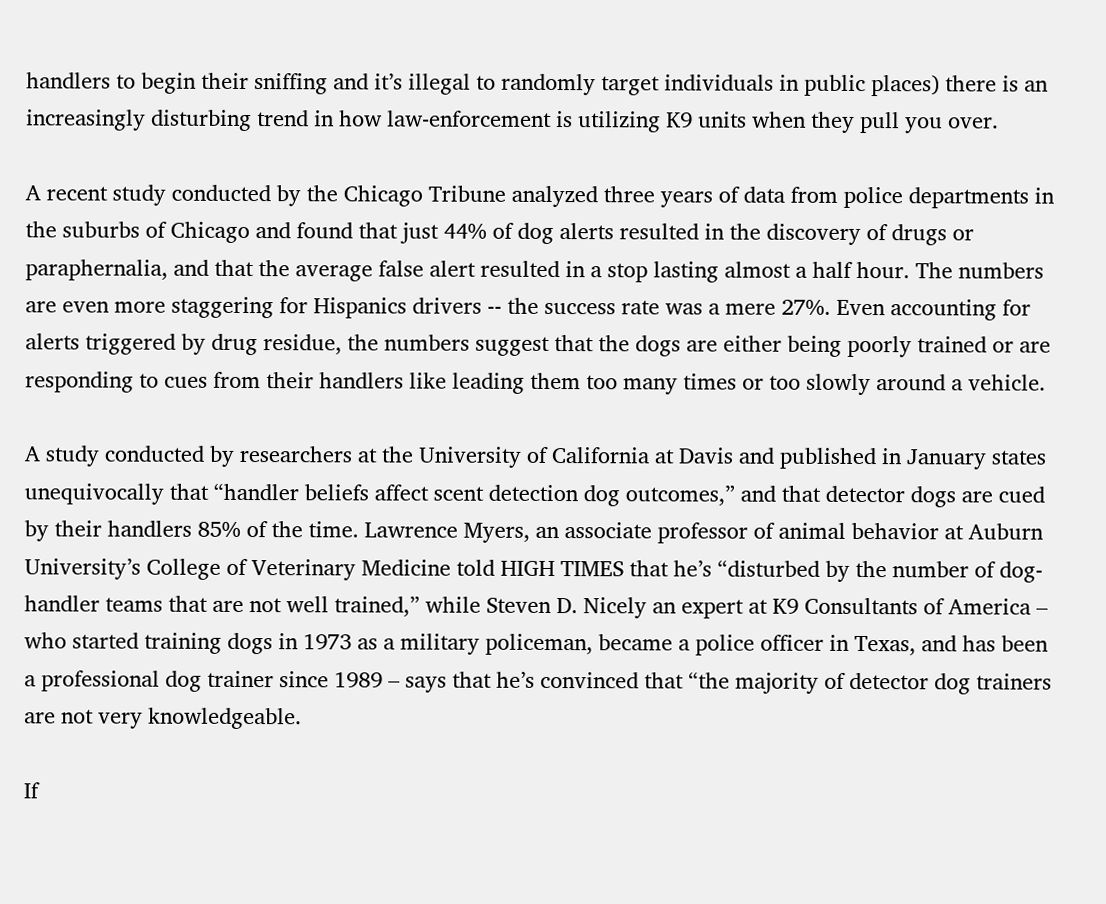handlers to begin their sniffing and it’s illegal to randomly target individuals in public places) there is an increasingly disturbing trend in how law-enforcement is utilizing K9 units when they pull you over.

A recent study conducted by the Chicago Tribune analyzed three years of data from police departments in the suburbs of Chicago and found that just 44% of dog alerts resulted in the discovery of drugs or paraphernalia, and that the average false alert resulted in a stop lasting almost a half hour. The numbers are even more staggering for Hispanics drivers -- the success rate was a mere 27%. Even accounting for alerts triggered by drug residue, the numbers suggest that the dogs are either being poorly trained or are responding to cues from their handlers like leading them too many times or too slowly around a vehicle.

A study conducted by researchers at the University of California at Davis and published in January states unequivocally that “handler beliefs affect scent detection dog outcomes,” and that detector dogs are cued by their handlers 85% of the time. Lawrence Myers, an associate professor of animal behavior at Auburn University’s College of Veterinary Medicine told HIGH TIMES that he’s “disturbed by the number of dog-handler teams that are not well trained,” while Steven D. Nicely an expert at K9 Consultants of America – who started training dogs in 1973 as a military policeman, became a police officer in Texas, and has been a professional dog trainer since 1989 – says that he’s convinced that “the majority of detector dog trainers are not very knowledgeable.

If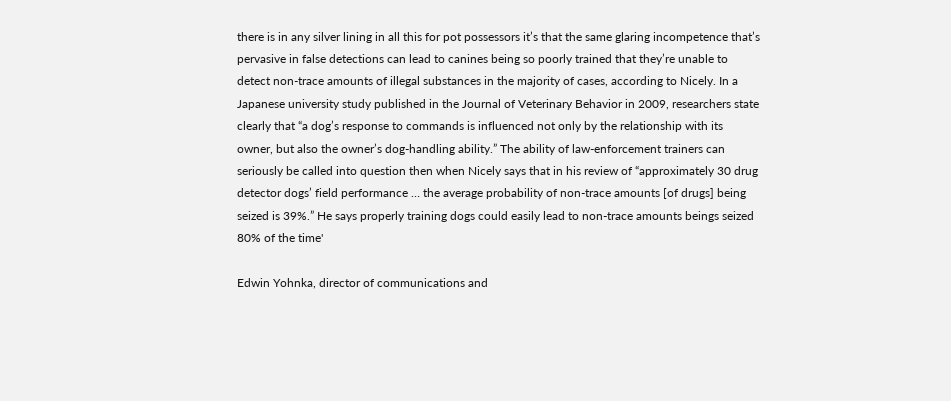there is in any silver lining in all this for pot possessors it’s that the same glaring incompetence that’s pervasive in false detections can lead to canines being so poorly trained that they’re unable to detect non-trace amounts of illegal substances in the majority of cases, according to Nicely. In a Japanese university study published in the Journal of Veterinary Behavior in 2009, researchers state clearly that “a dog’s response to commands is influenced not only by the relationship with its owner, but also the owner’s dog-handling ability.” The ability of law-enforcement trainers can seriously be called into question then when Nicely says that in his review of “approximately 30 drug detector dogs’ field performance … the average probability of non-trace amounts [of drugs] being seized is 39%.” He says properly training dogs could easily lead to non-trace amounts beings seized 80% of the time'

Edwin Yohnka, director of communications and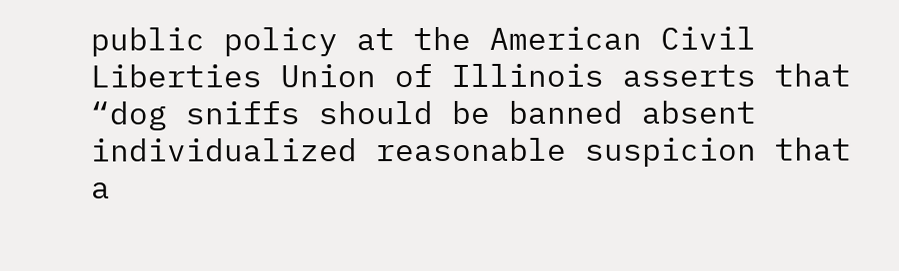public policy at the American Civil Liberties Union of Illinois asserts that “dog sniffs should be banned absent individualized reasonable suspicion that a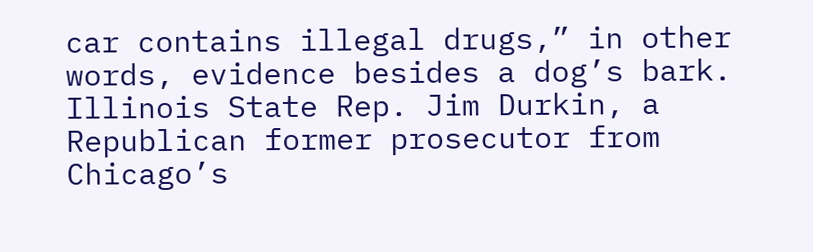car contains illegal drugs,” in other words, evidence besides a dog’s bark. Illinois State Rep. Jim Durkin, a Republican former prosecutor from Chicago’s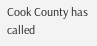Cook County has called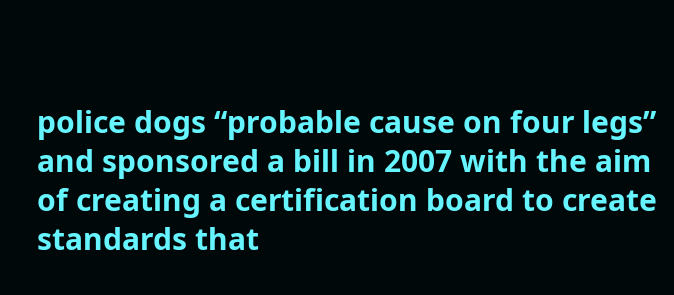police dogs “probable cause on four legs” and sponsored a bill in 2007 with the aim of creating a certification board to create standards that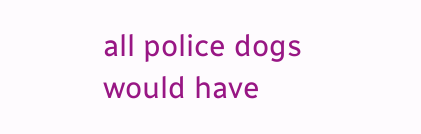all police dogs would have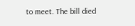to meet. The bill died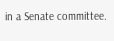in a Senate committee.